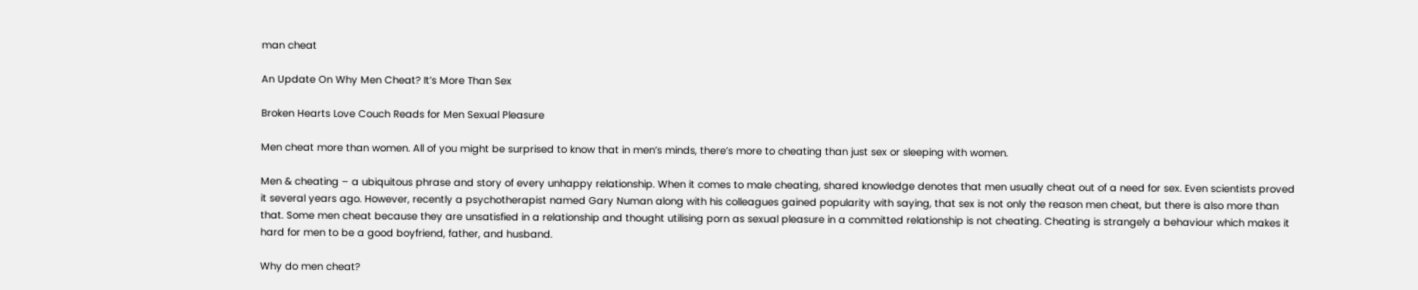man cheat

An Update On Why Men Cheat? It’s More Than Sex

Broken Hearts Love Couch Reads for Men Sexual Pleasure

Men cheat more than women. All of you might be surprised to know that in men’s minds, there’s more to cheating than just sex or sleeping with women.

Men & cheating – a ubiquitous phrase and story of every unhappy relationship. When it comes to male cheating, shared knowledge denotes that men usually cheat out of a need for sex. Even scientists proved it several years ago. However, recently a psychotherapist named Gary Numan along with his colleagues gained popularity with saying, that sex is not only the reason men cheat, but there is also more than that. Some men cheat because they are unsatisfied in a relationship and thought utilising porn as sexual pleasure in a committed relationship is not cheating. Cheating is strangely a behaviour which makes it hard for men to be a good boyfriend, father, and husband.

Why do men cheat?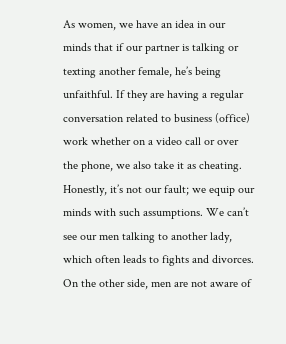As women, we have an idea in our minds that if our partner is talking or texting another female, he’s being unfaithful. If they are having a regular conversation related to business (office) work whether on a video call or over the phone, we also take it as cheating. Honestly, it’s not our fault; we equip our minds with such assumptions. We can’t see our men talking to another lady, which often leads to fights and divorces. On the other side, men are not aware of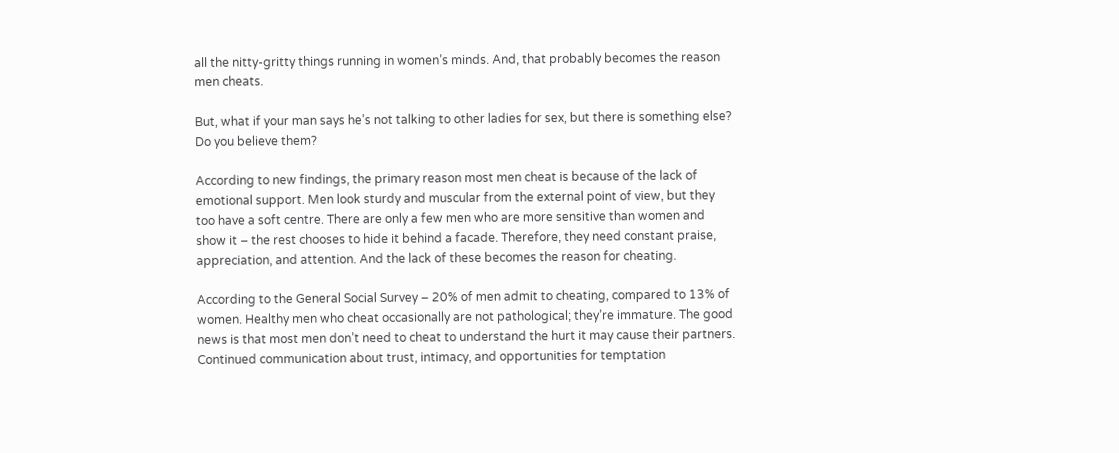all the nitty-gritty things running in women’s minds. And, that probably becomes the reason men cheats.

But, what if your man says he’s not talking to other ladies for sex, but there is something else? Do you believe them?

According to new findings, the primary reason most men cheat is because of the lack of emotional support. Men look sturdy and muscular from the external point of view, but they too have a soft centre. There are only a few men who are more sensitive than women and show it – the rest chooses to hide it behind a facade. Therefore, they need constant praise, appreciation, and attention. And the lack of these becomes the reason for cheating.

According to the General Social Survey – 20% of men admit to cheating, compared to 13% of women. Healthy men who cheat occasionally are not pathological; they’re immature. The good news is that most men don’t need to cheat to understand the hurt it may cause their partners. Continued communication about trust, intimacy, and opportunities for temptation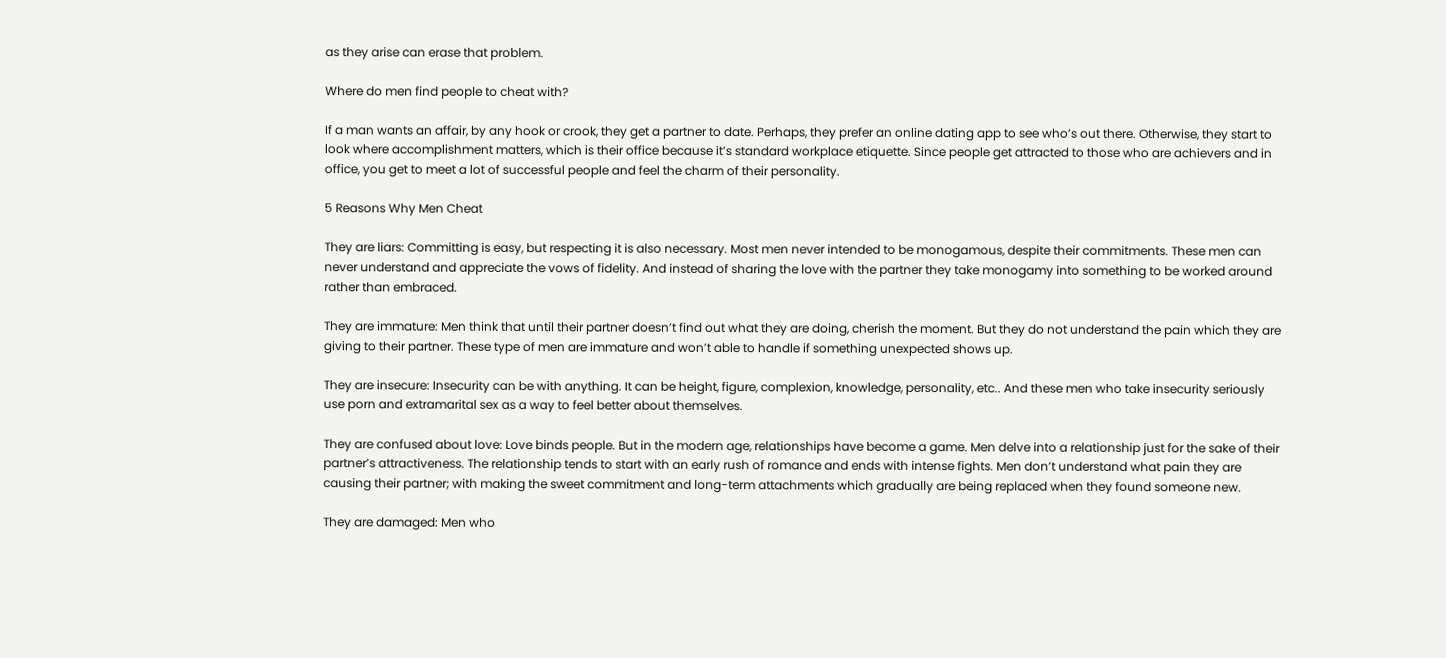as they arise can erase that problem.

Where do men find people to cheat with?

If a man wants an affair, by any hook or crook, they get a partner to date. Perhaps, they prefer an online dating app to see who’s out there. Otherwise, they start to look where accomplishment matters, which is their office because it’s standard workplace etiquette. Since people get attracted to those who are achievers and in office, you get to meet a lot of successful people and feel the charm of their personality.

5 Reasons Why Men Cheat

They are liars: Committing is easy, but respecting it is also necessary. Most men never intended to be monogamous, despite their commitments. These men can never understand and appreciate the vows of fidelity. And instead of sharing the love with the partner they take monogamy into something to be worked around rather than embraced.

They are immature: Men think that until their partner doesn’t find out what they are doing, cherish the moment. But they do not understand the pain which they are giving to their partner. These type of men are immature and won’t able to handle if something unexpected shows up.

They are insecure: Insecurity can be with anything. It can be height, figure, complexion, knowledge, personality, etc.. And these men who take insecurity seriously use porn and extramarital sex as a way to feel better about themselves.

They are confused about love: Love binds people. But in the modern age, relationships have become a game. Men delve into a relationship just for the sake of their partner’s attractiveness. The relationship tends to start with an early rush of romance and ends with intense fights. Men don’t understand what pain they are causing their partner; with making the sweet commitment and long-term attachments which gradually are being replaced when they found someone new.

They are damaged: Men who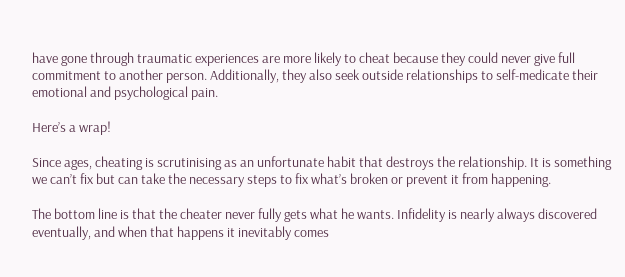have gone through traumatic experiences are more likely to cheat because they could never give full commitment to another person. Additionally, they also seek outside relationships to self-medicate their emotional and psychological pain.

Here’s a wrap!

Since ages, cheating is scrutinising as an unfortunate habit that destroys the relationship. It is something we can’t fix but can take the necessary steps to fix what’s broken or prevent it from happening.

The bottom line is that the cheater never fully gets what he wants. Infidelity is nearly always discovered eventually, and when that happens it inevitably comes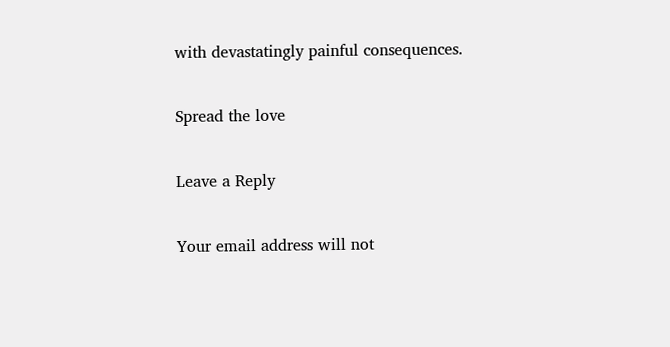with devastatingly painful consequences.

Spread the love

Leave a Reply

Your email address will not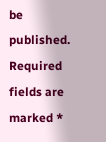be published. Required fields are marked *